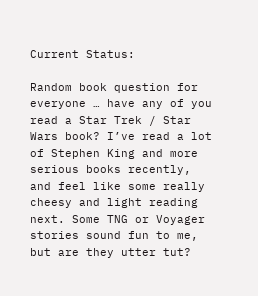Current Status:

Random book question for everyone … have any of you read a Star Trek / Star Wars book? I’ve read a lot of Stephen King and more serious books recently, and feel like some really cheesy and light reading next. Some TNG or Voyager stories sound fun to me, but are they utter tut?